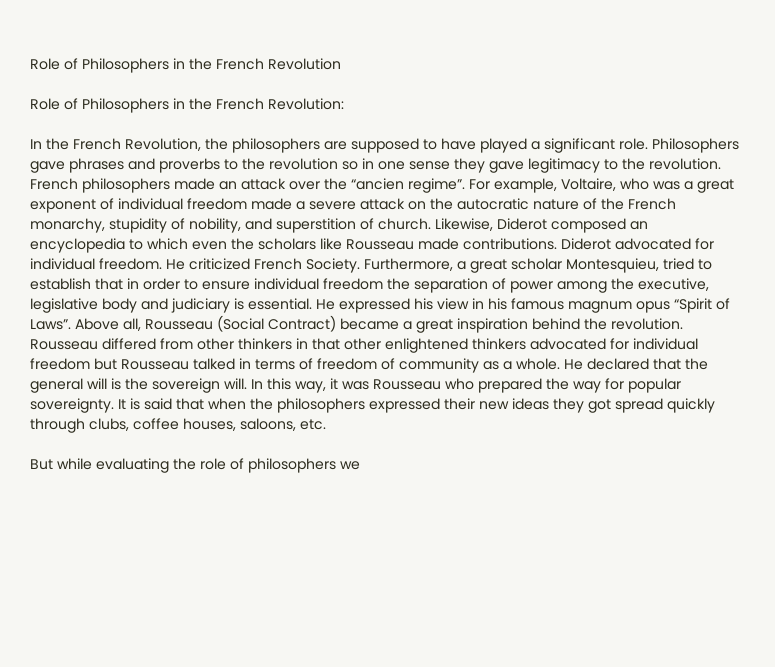Role of Philosophers in the French Revolution

Role of Philosophers in the French Revolution:

In the French Revolution, the philosophers are supposed to have played a significant role. Philosophers gave phrases and proverbs to the revolution so in one sense they gave legitimacy to the revolution. French philosophers made an attack over the “ancien regime”. For example, Voltaire, who was a great exponent of individual freedom made a severe attack on the autocratic nature of the French monarchy, stupidity of nobility, and superstition of church. Likewise, Diderot composed an encyclopedia to which even the scholars like Rousseau made contributions. Diderot advocated for individual freedom. He criticized French Society. Furthermore, a great scholar Montesquieu, tried to establish that in order to ensure individual freedom the separation of power among the executive, legislative body and judiciary is essential. He expressed his view in his famous magnum opus “Spirit of Laws”. Above all, Rousseau (Social Contract) became a great inspiration behind the revolution. Rousseau differed from other thinkers in that other enlightened thinkers advocated for individual freedom but Rousseau talked in terms of freedom of community as a whole. He declared that the general will is the sovereign will. In this way, it was Rousseau who prepared the way for popular sovereignty. It is said that when the philosophers expressed their new ideas they got spread quickly through clubs, coffee houses, saloons, etc.

But while evaluating the role of philosophers we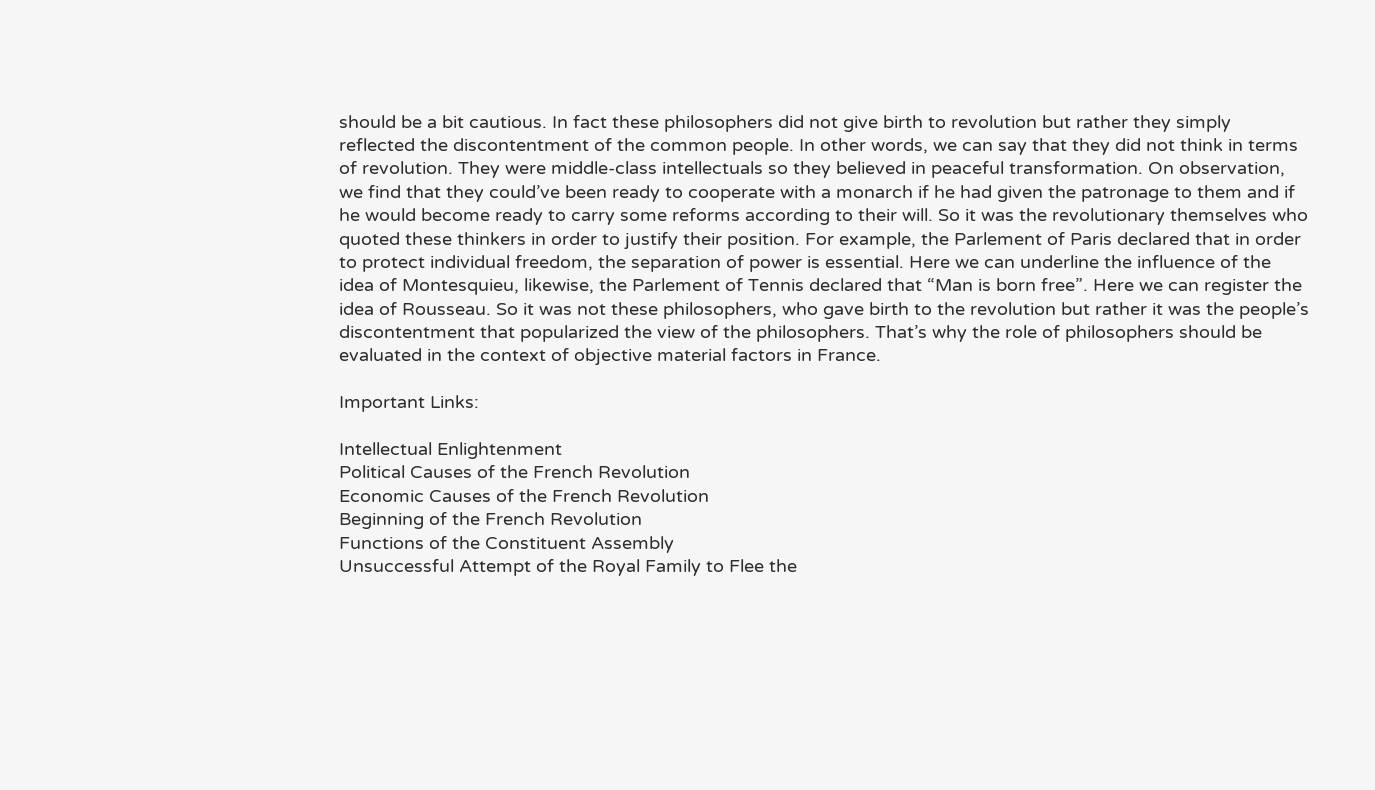should be a bit cautious. In fact these philosophers did not give birth to revolution but rather they simply reflected the discontentment of the common people. In other words, we can say that they did not think in terms of revolution. They were middle-class intellectuals so they believed in peaceful transformation. On observation, we find that they could’ve been ready to cooperate with a monarch if he had given the patronage to them and if he would become ready to carry some reforms according to their will. So it was the revolutionary themselves who quoted these thinkers in order to justify their position. For example, the Parlement of Paris declared that in order to protect individual freedom, the separation of power is essential. Here we can underline the influence of the idea of Montesquieu, likewise, the Parlement of Tennis declared that “Man is born free”. Here we can register the idea of Rousseau. So it was not these philosophers, who gave birth to the revolution but rather it was the people’s discontentment that popularized the view of the philosophers. That’s why the role of philosophers should be evaluated in the context of objective material factors in France.

Important Links:

Intellectual Enlightenment
Political Causes of the French Revolution
Economic Causes of the French Revolution
Beginning of the French Revolution
Functions of the Constituent Assembly
Unsuccessful Attempt of the Royal Family to Flee the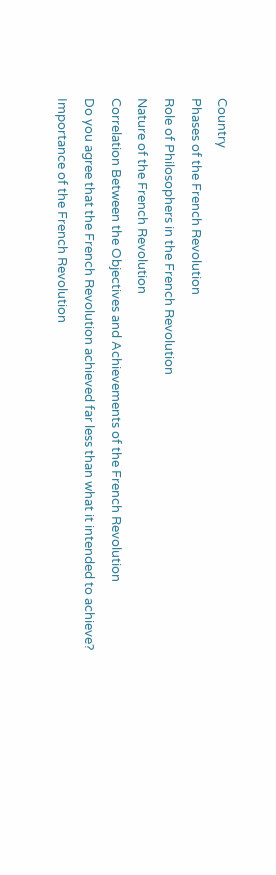Country
Phases of the French Revolution
Role of Philosophers in the French Revolution
Nature of the French Revolution
Correlation Between the Objectives and Achievements of the French Revolution
Do you agree that the French Revolution achieved far less than what it intended to achieve?
Importance of the French Revolution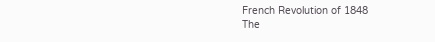French Revolution of 1848
The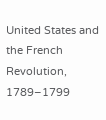United States and the French Revolution, 1789–1799